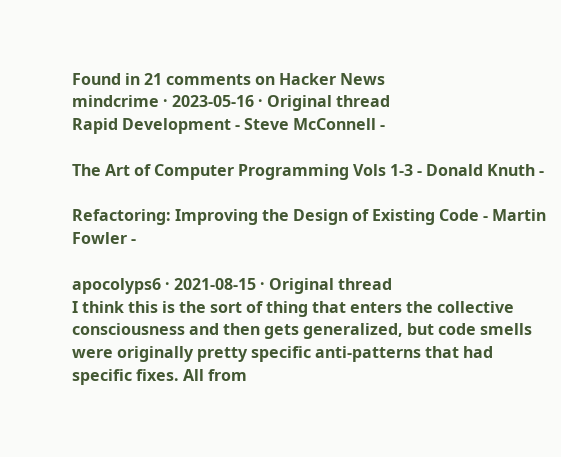Found in 21 comments on Hacker News
mindcrime · 2023-05-16 · Original thread
Rapid Development - Steve McConnell -

The Art of Computer Programming Vols 1-3 - Donald Knuth -

Refactoring: Improving the Design of Existing Code - Martin Fowler -

apocolyps6 · 2021-08-15 · Original thread
I think this is the sort of thing that enters the collective consciousness and then gets generalized, but code smells were originally pretty specific anti-patterns that had specific fixes. All from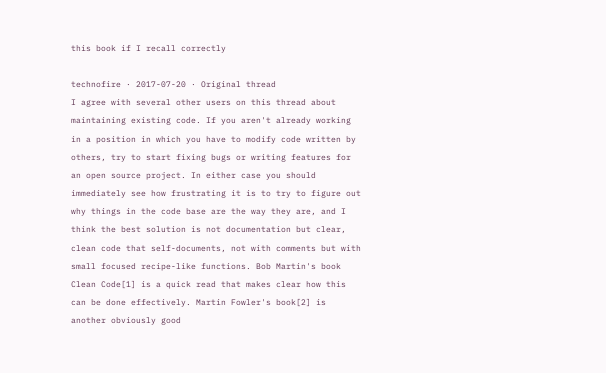this book if I recall correctly

technofire · 2017-07-20 · Original thread
I agree with several other users on this thread about maintaining existing code. If you aren't already working in a position in which you have to modify code written by others, try to start fixing bugs or writing features for an open source project. In either case you should immediately see how frustrating it is to try to figure out why things in the code base are the way they are, and I think the best solution is not documentation but clear, clean code that self-documents, not with comments but with small focused recipe-like functions. Bob Martin's book Clean Code[1] is a quick read that makes clear how this can be done effectively. Martin Fowler's book[2] is another obviously good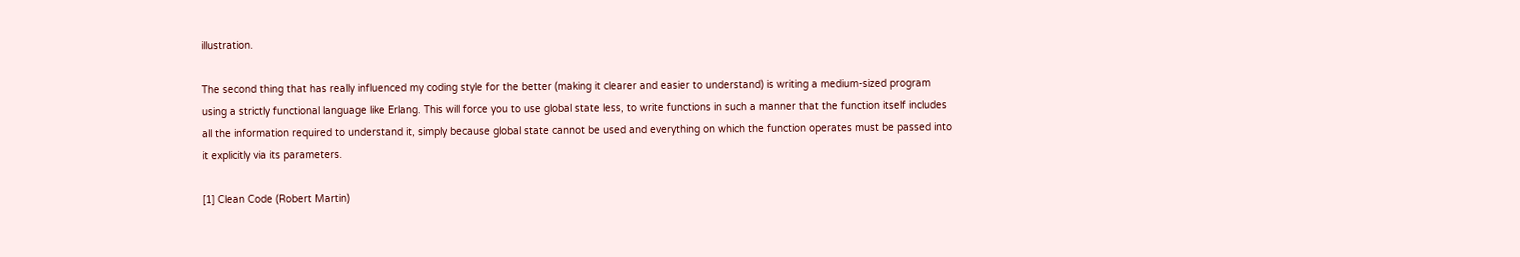illustration.

The second thing that has really influenced my coding style for the better (making it clearer and easier to understand) is writing a medium-sized program using a strictly functional language like Erlang. This will force you to use global state less, to write functions in such a manner that the function itself includes all the information required to understand it, simply because global state cannot be used and everything on which the function operates must be passed into it explicitly via its parameters.

[1] Clean Code (Robert Martin)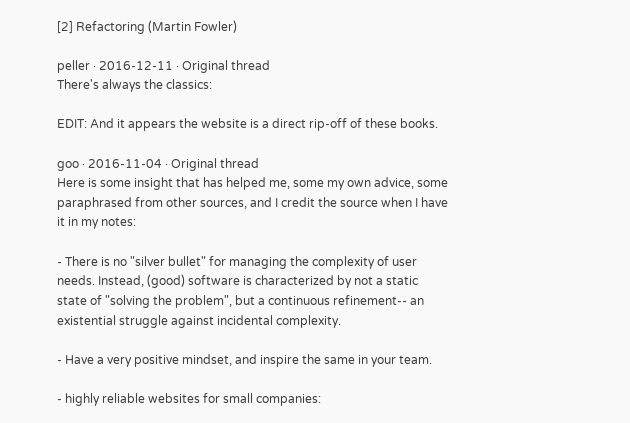[2] Refactoring (Martin Fowler)

peller · 2016-12-11 · Original thread
There's always the classics:

EDIT: And it appears the website is a direct rip-off of these books.

goo · 2016-11-04 · Original thread
Here is some insight that has helped me, some my own advice, some paraphrased from other sources, and I credit the source when I have it in my notes:

- There is no "silver bullet" for managing the complexity of user needs. Instead, (good) software is characterized by not a static state of "solving the problem", but a continuous refinement-- an existential struggle against incidental complexity.

- Have a very positive mindset, and inspire the same in your team.

- highly reliable websites for small companies: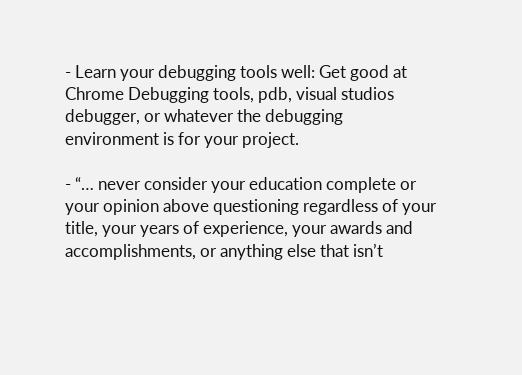- Learn your debugging tools well: Get good at Chrome Debugging tools, pdb, visual studios debugger, or whatever the debugging environment is for your project.

- “… never consider your education complete or your opinion above questioning regardless of your title, your years of experience, your awards and accomplishments, or anything else that isn’t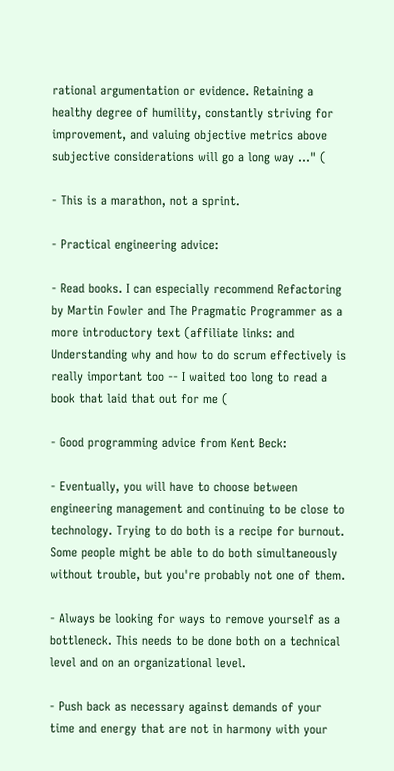rational argumentation or evidence. Retaining a healthy degree of humility, constantly striving for improvement, and valuing objective metrics above subjective considerations will go a long way ..." (

- This is a marathon, not a sprint.

- Practical engineering advice:

- Read books. I can especially recommend Refactoring by Martin Fowler and The Pragmatic Programmer as a more introductory text (affiliate links: and Understanding why and how to do scrum effectively is really important too -- I waited too long to read a book that laid that out for me (

- Good programming advice from Kent Beck:

- Eventually, you will have to choose between engineering management and continuing to be close to technology. Trying to do both is a recipe for burnout. Some people might be able to do both simultaneously without trouble, but you're probably not one of them.

- Always be looking for ways to remove yourself as a bottleneck. This needs to be done both on a technical level and on an organizational level.

- Push back as necessary against demands of your time and energy that are not in harmony with your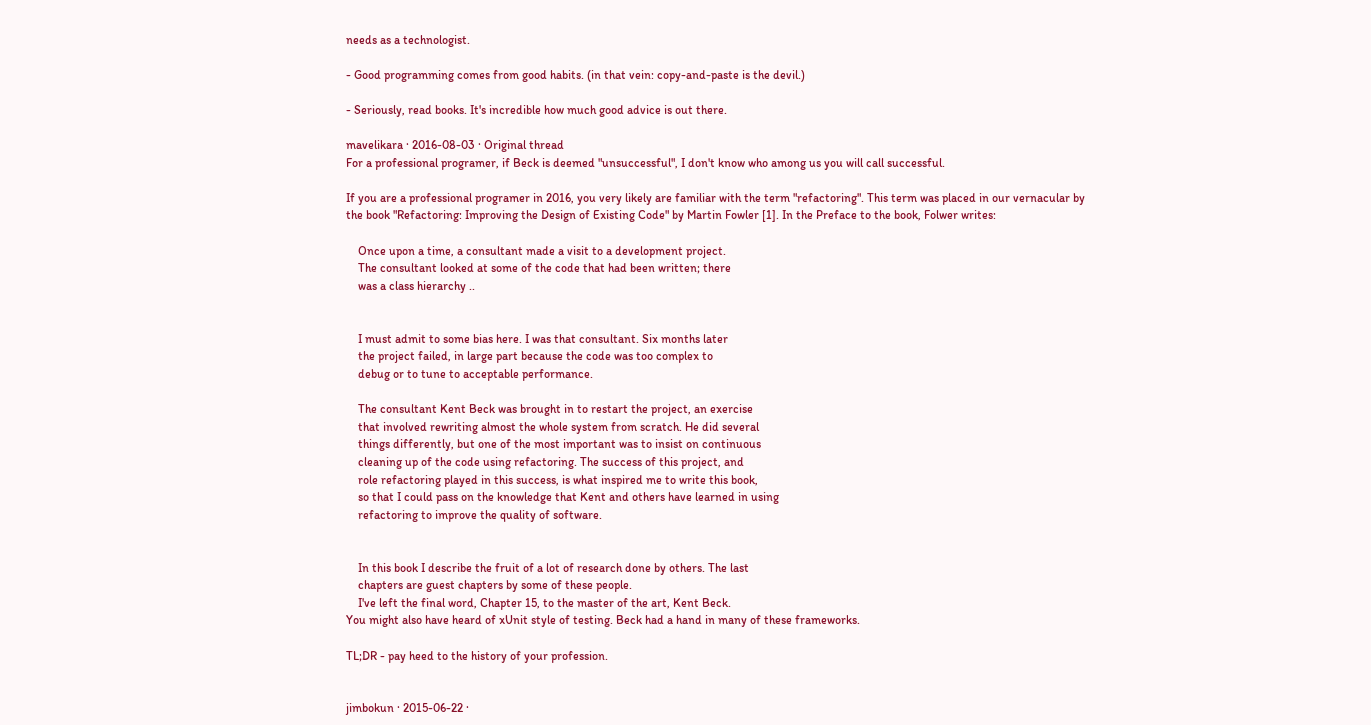needs as a technologist.

- Good programming comes from good habits. (in that vein: copy-and-paste is the devil.)

- Seriously, read books. It's incredible how much good advice is out there.

mavelikara · 2016-08-03 · Original thread
For a professional programer, if Beck is deemed "unsuccessful", I don't know who among us you will call successful.

If you are a professional programer in 2016, you very likely are familiar with the term "refactoring". This term was placed in our vernacular by the book "Refactoring: Improving the Design of Existing Code" by Martin Fowler [1]. In the Preface to the book, Folwer writes:

    Once upon a time, a consultant made a visit to a development project.
    The consultant looked at some of the code that had been written; there
    was a class hierarchy ..


    I must admit to some bias here. I was that consultant. Six months later
    the project failed, in large part because the code was too complex to
    debug or to tune to acceptable performance.

    The consultant Kent Beck was brought in to restart the project, an exercise
    that involved rewriting almost the whole system from scratch. He did several
    things differently, but one of the most important was to insist on continuous
    cleaning up of the code using refactoring. The success of this project, and
    role refactoring played in this success, is what inspired me to write this book,
    so that I could pass on the knowledge that Kent and others have learned in using
    refactoring to improve the quality of software.


    In this book I describe the fruit of a lot of research done by others. The last
    chapters are guest chapters by some of these people.
    I've left the final word, Chapter 15, to the master of the art, Kent Beck.
You might also have heard of xUnit style of testing. Beck had a hand in many of these frameworks.

TL;DR - pay heed to the history of your profession.


jimbokun · 2015-06-22 ·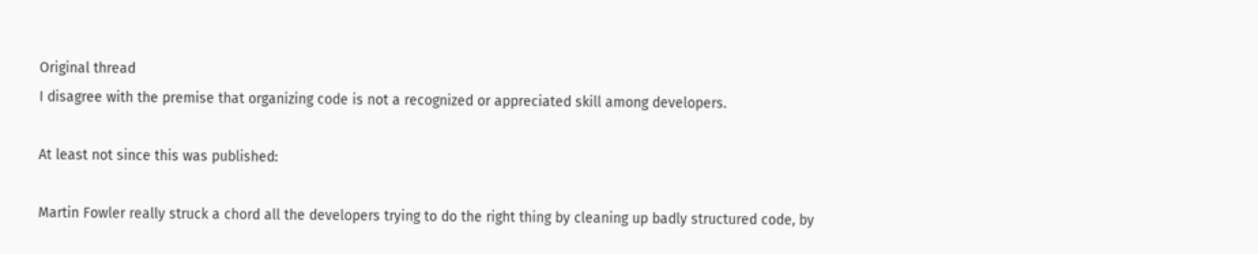Original thread
I disagree with the premise that organizing code is not a recognized or appreciated skill among developers.

At least not since this was published:

Martin Fowler really struck a chord all the developers trying to do the right thing by cleaning up badly structured code, by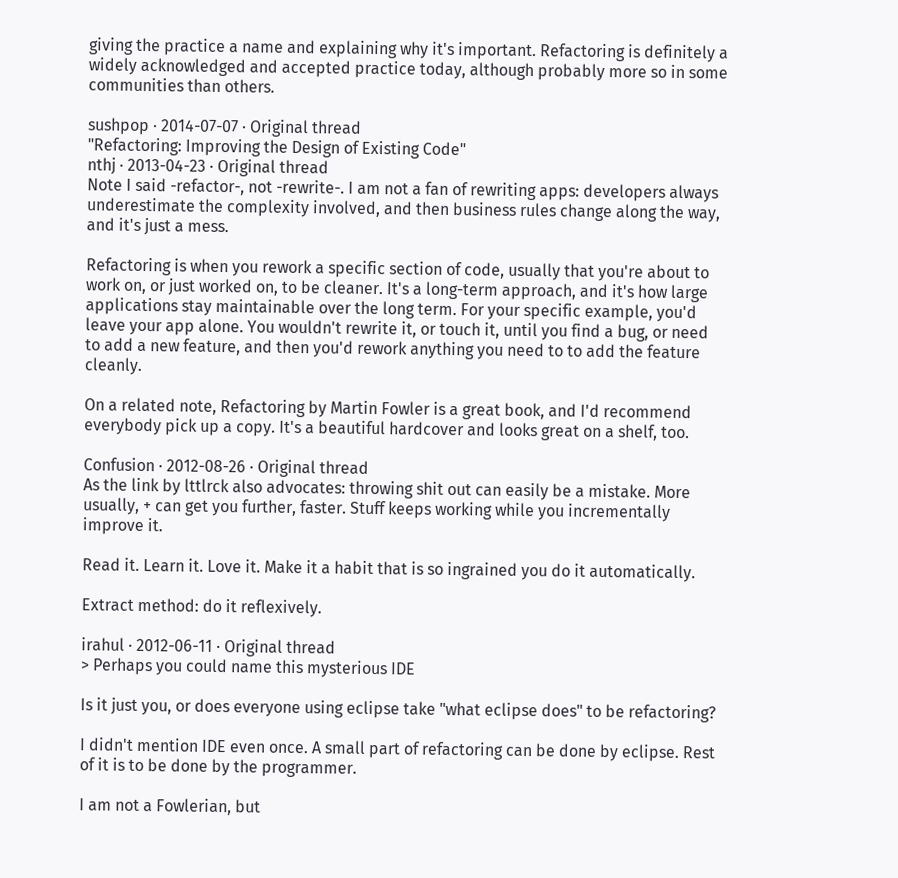giving the practice a name and explaining why it's important. Refactoring is definitely a widely acknowledged and accepted practice today, although probably more so in some communities than others.

sushpop · 2014-07-07 · Original thread
"Refactoring: Improving the Design of Existing Code"
nthj · 2013-04-23 · Original thread
Note I said -refactor-, not -rewrite-. I am not a fan of rewriting apps: developers always underestimate the complexity involved, and then business rules change along the way, and it's just a mess.

Refactoring is when you rework a specific section of code, usually that you're about to work on, or just worked on, to be cleaner. It's a long-term approach, and it's how large applications stay maintainable over the long term. For your specific example, you'd leave your app alone. You wouldn't rewrite it, or touch it, until you find a bug, or need to add a new feature, and then you'd rework anything you need to to add the feature cleanly.

On a related note, Refactoring by Martin Fowler is a great book, and I'd recommend everybody pick up a copy. It's a beautiful hardcover and looks great on a shelf, too.

Confusion · 2012-08-26 · Original thread
As the link by lttlrck also advocates: throwing shit out can easily be a mistake. More usually, + can get you further, faster. Stuff keeps working while you incrementally improve it.

Read it. Learn it. Love it. Make it a habit that is so ingrained you do it automatically.

Extract method: do it reflexively.

irahul · 2012-06-11 · Original thread
> Perhaps you could name this mysterious IDE

Is it just you, or does everyone using eclipse take "what eclipse does" to be refactoring?

I didn't mention IDE even once. A small part of refactoring can be done by eclipse. Rest of it is to be done by the programmer.

I am not a Fowlerian, but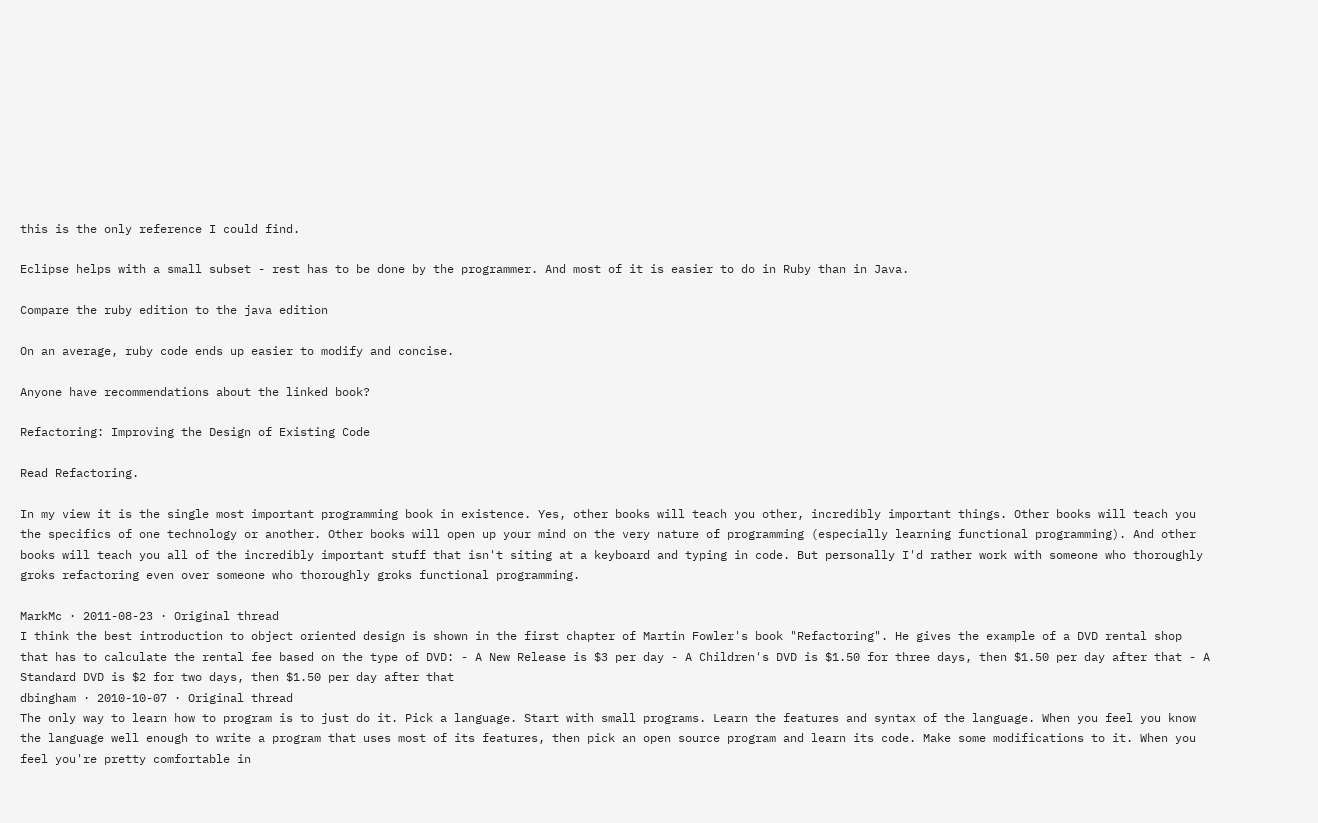this is the only reference I could find.

Eclipse helps with a small subset - rest has to be done by the programmer. And most of it is easier to do in Ruby than in Java.

Compare the ruby edition to the java edition

On an average, ruby code ends up easier to modify and concise.

Anyone have recommendations about the linked book?

Refactoring: Improving the Design of Existing Code

Read Refactoring.

In my view it is the single most important programming book in existence. Yes, other books will teach you other, incredibly important things. Other books will teach you the specifics of one technology or another. Other books will open up your mind on the very nature of programming (especially learning functional programming). And other books will teach you all of the incredibly important stuff that isn't siting at a keyboard and typing in code. But personally I'd rather work with someone who thoroughly groks refactoring even over someone who thoroughly groks functional programming.

MarkMc · 2011-08-23 · Original thread
I think the best introduction to object oriented design is shown in the first chapter of Martin Fowler's book "Refactoring". He gives the example of a DVD rental shop that has to calculate the rental fee based on the type of DVD: - A New Release is $3 per day - A Children's DVD is $1.50 for three days, then $1.50 per day after that - A Standard DVD is $2 for two days, then $1.50 per day after that
dbingham · 2010-10-07 · Original thread
The only way to learn how to program is to just do it. Pick a language. Start with small programs. Learn the features and syntax of the language. When you feel you know the language well enough to write a program that uses most of its features, then pick an open source program and learn its code. Make some modifications to it. When you feel you're pretty comfortable in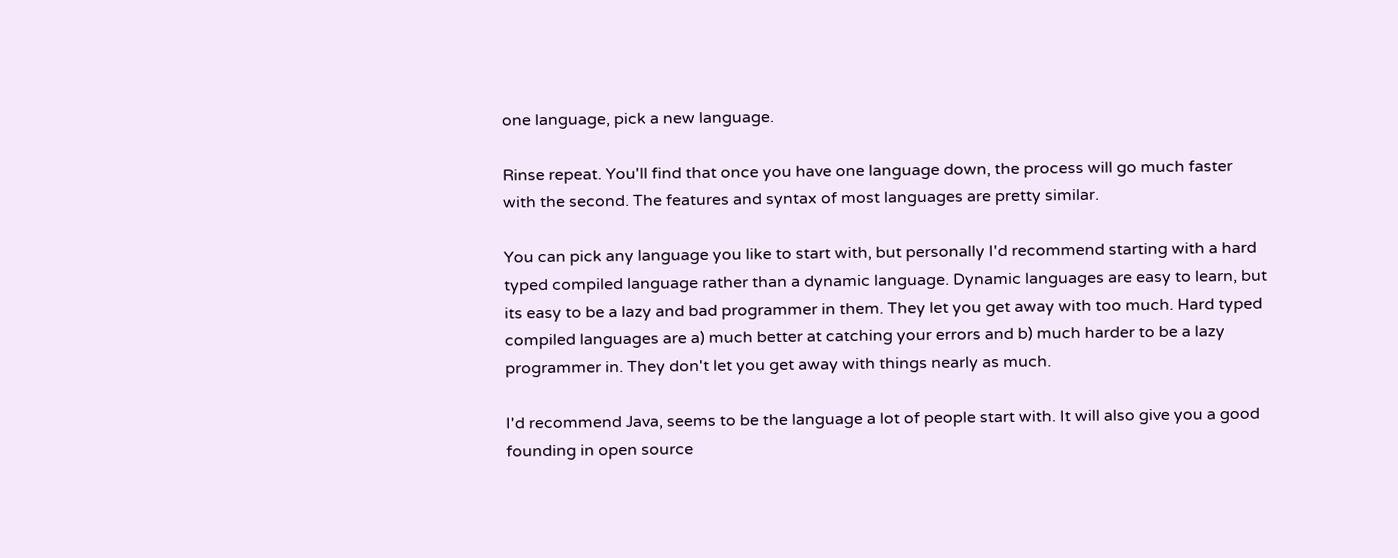one language, pick a new language.

Rinse repeat. You'll find that once you have one language down, the process will go much faster with the second. The features and syntax of most languages are pretty similar.

You can pick any language you like to start with, but personally I'd recommend starting with a hard typed compiled language rather than a dynamic language. Dynamic languages are easy to learn, but its easy to be a lazy and bad programmer in them. They let you get away with too much. Hard typed compiled languages are a) much better at catching your errors and b) much harder to be a lazy programmer in. They don't let you get away with things nearly as much.

I'd recommend Java, seems to be the language a lot of people start with. It will also give you a good founding in open source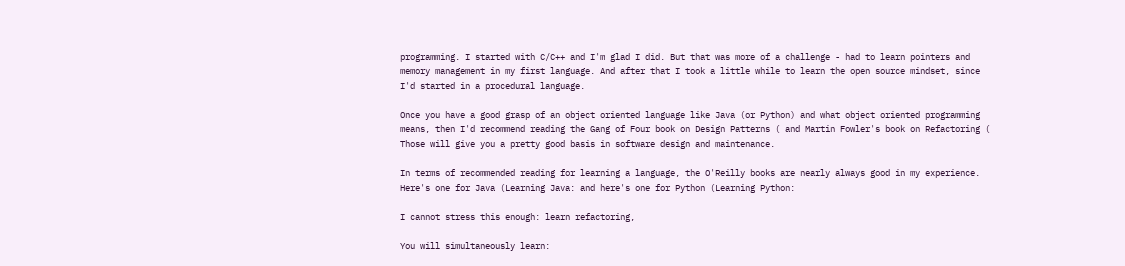programming. I started with C/C++ and I'm glad I did. But that was more of a challenge - had to learn pointers and memory management in my first language. And after that I took a little while to learn the open source mindset, since I'd started in a procedural language.

Once you have a good grasp of an object oriented language like Java (or Python) and what object oriented programming means, then I'd recommend reading the Gang of Four book on Design Patterns ( and Martin Fowler's book on Refactoring ( Those will give you a pretty good basis in software design and maintenance.

In terms of recommended reading for learning a language, the O'Reilly books are nearly always good in my experience. Here's one for Java (Learning Java: and here's one for Python (Learning Python:

I cannot stress this enough: learn refactoring,

You will simultaneously learn: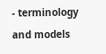- terminology and models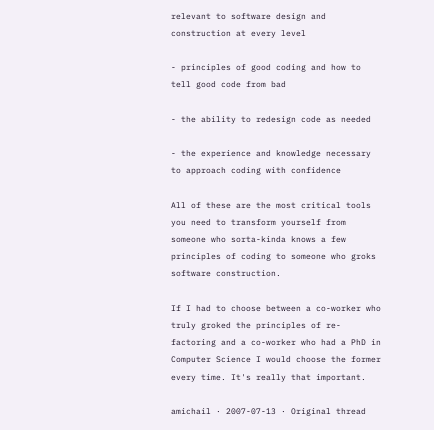relevant to software design and construction at every level

- principles of good coding and how to tell good code from bad

- the ability to redesign code as needed

- the experience and knowledge necessary to approach coding with confidence

All of these are the most critical tools you need to transform yourself from someone who sorta-kinda knows a few principles of coding to someone who groks software construction.

If I had to choose between a co-worker who truly groked the principles of re-factoring and a co-worker who had a PhD in Computer Science I would choose the former every time. It's really that important.

amichail · 2007-07-13 · Original thread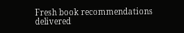Fresh book recommendations delivered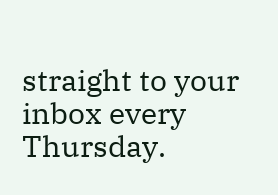straight to your inbox every Thursday.